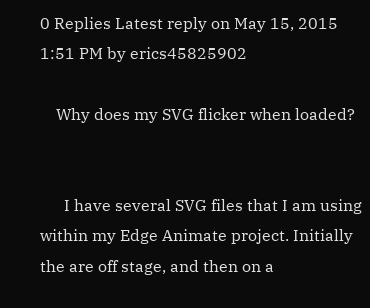0 Replies Latest reply on May 15, 2015 1:51 PM by erics45825902

    Why does my SVG flicker when loaded?


      I have several SVG files that I am using within my Edge Animate project. Initially the are off stage, and then on a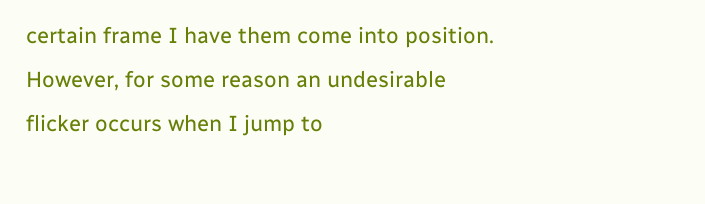certain frame I have them come into position. However, for some reason an undesirable flicker occurs when I jump to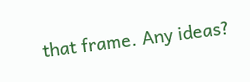that frame. Any ideas?